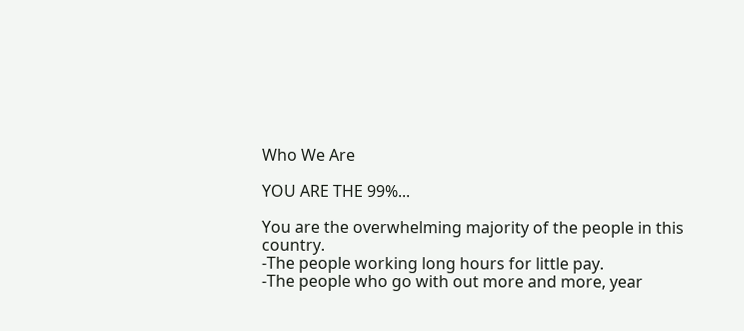Who We Are

YOU ARE THE 99%...

You are the overwhelming majority of the people in this country.
-The people working long hours for little pay.
-The people who go with out more and more, year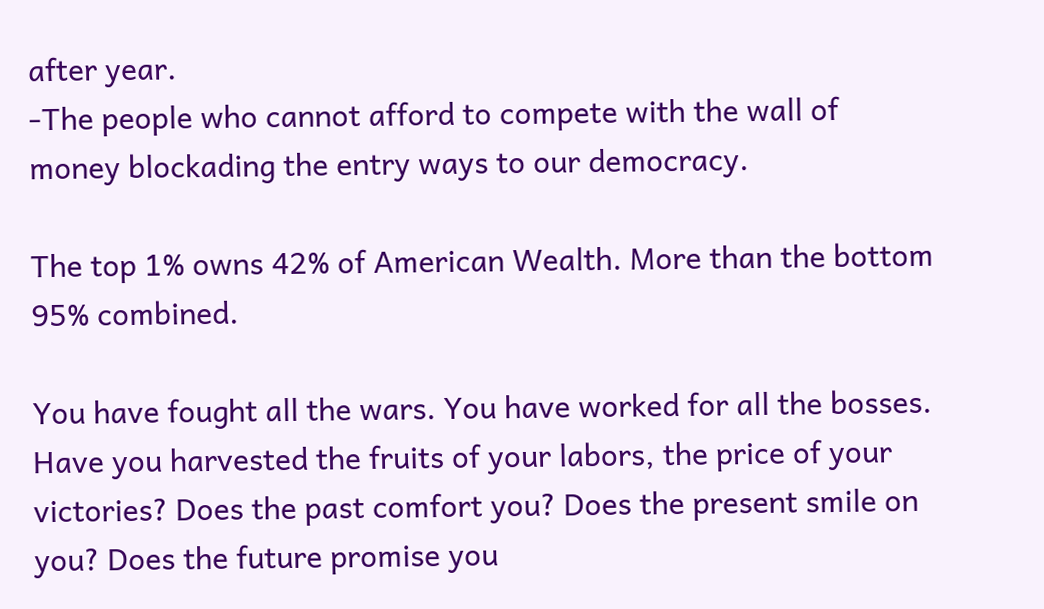after year.
-The people who cannot afford to compete with the wall of money blockading the entry ways to our democracy.

The top 1% owns 42% of American Wealth. More than the bottom 95% combined.

You have fought all the wars. You have worked for all the bosses. Have you harvested the fruits of your labors, the price of your victories? Does the past comfort you? Does the present smile on you? Does the future promise you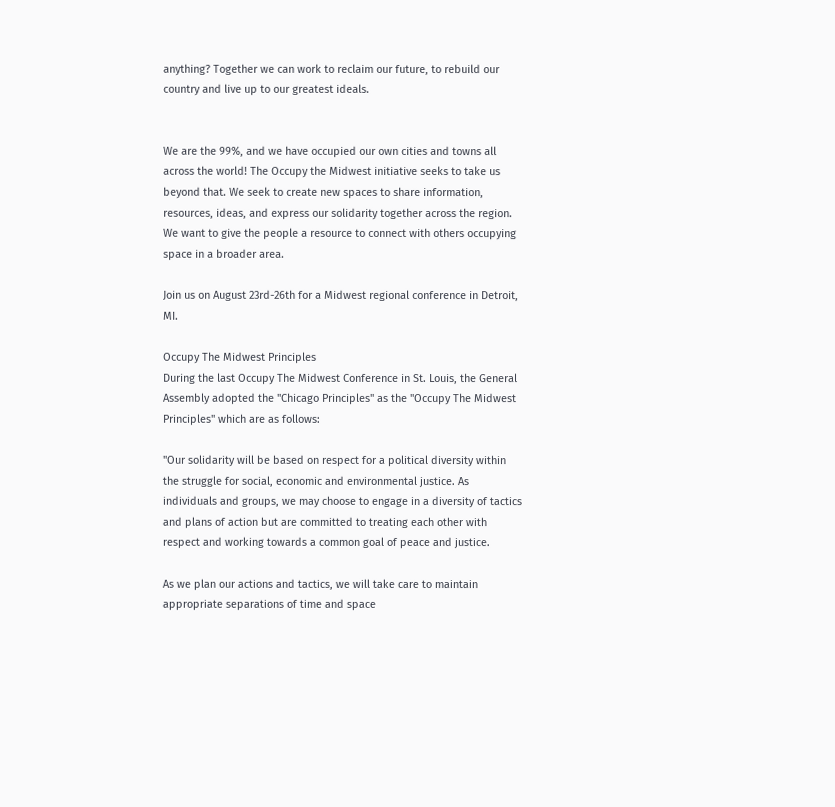anything? Together we can work to reclaim our future, to rebuild our country and live up to our greatest ideals.


We are the 99%, and we have occupied our own cities and towns all across the world! The Occupy the Midwest initiative seeks to take us beyond that. We seek to create new spaces to share information, resources, ideas, and express our solidarity together across the region. We want to give the people a resource to connect with others occupying space in a broader area.

Join us on August 23rd-26th for a Midwest regional conference in Detroit, MI.

Occupy The Midwest Principles
During the last Occupy The Midwest Conference in St. Louis, the General Assembly adopted the "Chicago Principles" as the "Occupy The Midwest Principles" which are as follows:

"Our solidarity will be based on respect for a political diversity within the struggle for social, economic and environmental justice. As individuals and groups, we may choose to engage in a diversity of tactics and plans of action but are committed to treating each other with respect and working towards a common goal of peace and justice.

As we plan our actions and tactics, we will take care to maintain appropriate separations of time and space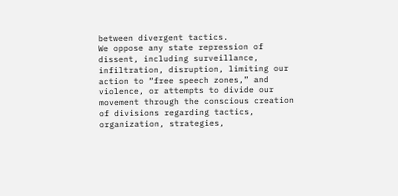between divergent tactics.
We oppose any state repression of dissent, including surveillance, infiltration, disruption, limiting our action to “free speech zones,” and violence, or attempts to divide our movement through the conscious creation of divisions regarding tactics, organization, strategies,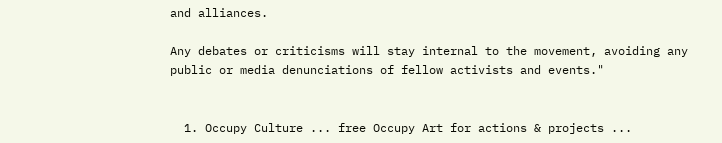and alliances.

Any debates or criticisms will stay internal to the movement, avoiding any public or media denunciations of fellow activists and events."


  1. Occupy Culture ... free Occupy Art for actions & projects ...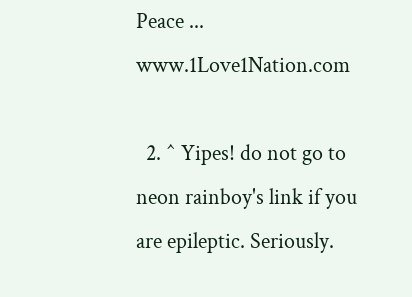Peace ... www.1Love1Nation.com

  2. ^ Yipes! do not go to neon rainboy's link if you are epileptic. Seriously.